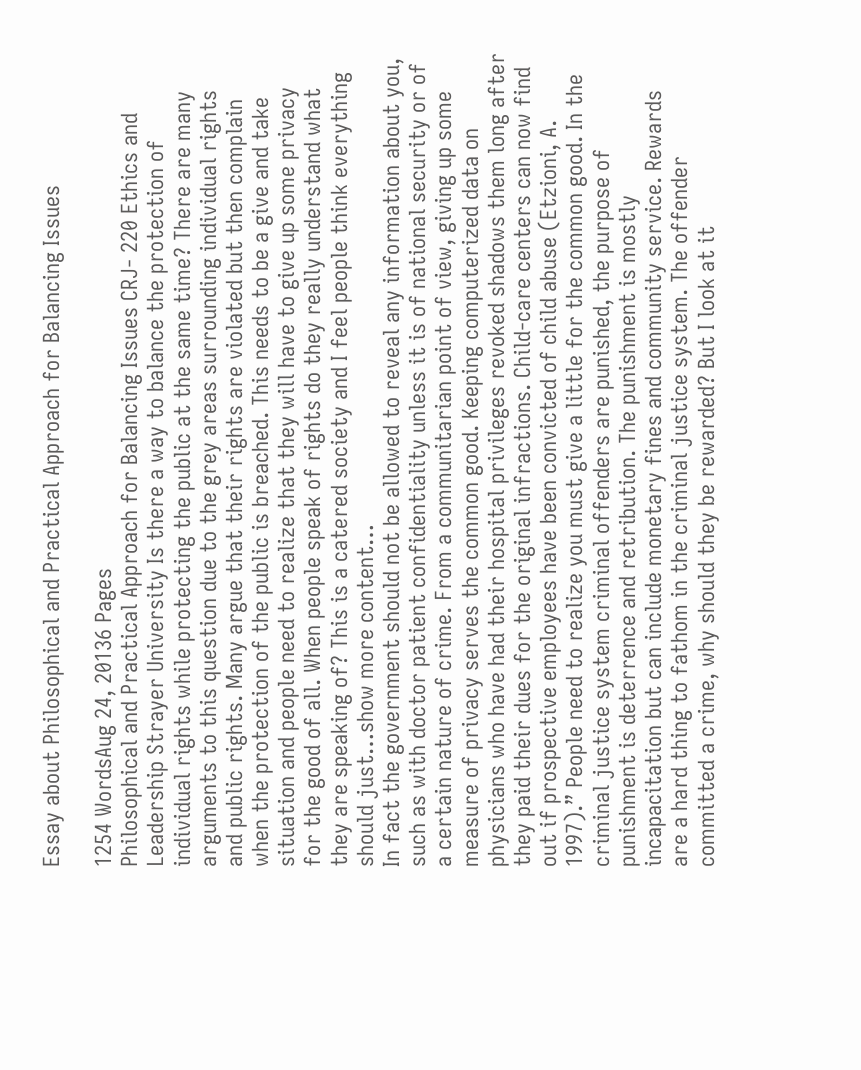Essay about Philosophical and Practical Approach for Balancing Issues

1254 WordsAug 24, 20136 Pages
Philosophical and Practical Approach for Balancing Issues CRJ- 220 Ethics and Leadership Strayer University Is there a way to balance the protection of individual rights while protecting the public at the same time? There are many arguments to this question due to the grey areas surrounding individual rights and public rights. Many argue that their rights are violated but then complain when the protection of the public is breached. This needs to be a give and take situation and people need to realize that they will have to give up some privacy for the good of all. When people speak of rights do they really understand what they are speaking of? This is a catered society and I feel people think everything should just…show more content…
In fact the government should not be allowed to reveal any information about you, such as with doctor patient confidentiality unless it is of national security or of a certain nature of crime. From a communitarian point of view, giving up some measure of privacy serves the common good. Keeping computerized data on physicians who have had their hospital privileges revoked shadows them long after they paid their dues for the original infractions. Child-care centers can now find out if prospective employees have been convicted of child abuse (Etzioni, A. 1997).” People need to realize you must give a little for the common good. In the criminal justice system criminal offenders are punished, the purpose of punishment is deterrence and retribution. The punishment is mostly incapacitation but can include monetary fines and community service. Rewards are a hard thing to fathom in the criminal justice system. The offender committed a crime, why should they be rewarded? But I look at it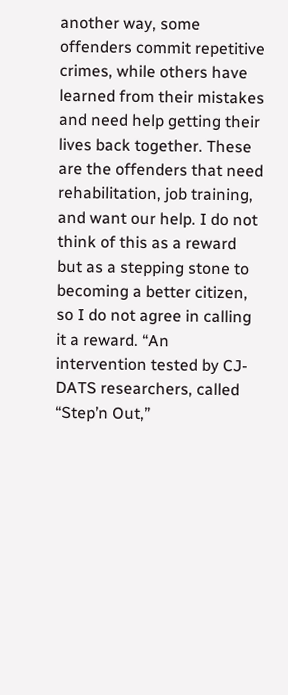another way, some offenders commit repetitive crimes, while others have learned from their mistakes and need help getting their lives back together. These are the offenders that need rehabilitation, job training, and want our help. I do not think of this as a reward but as a stepping stone to becoming a better citizen, so I do not agree in calling it a reward. “An intervention tested by CJ-DATS researchers, called “Step’n Out,”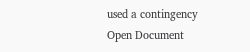used a contingency
Open Document